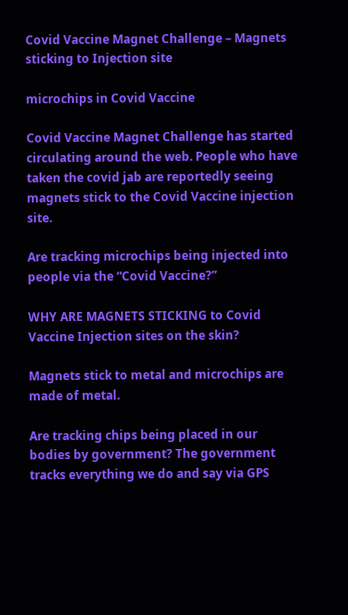Covid Vaccine Magnet Challenge – Magnets sticking to Injection site

microchips in Covid Vaccine

Covid Vaccine Magnet Challenge has started circulating around the web. People who have taken the covid jab are reportedly seeing magnets stick to the Covid Vaccine injection site.

Are tracking microchips being injected into people via the “Covid Vaccine?”

WHY ARE MAGNETS STICKING to Covid Vaccine Injection sites on the skin?

Magnets stick to metal and microchips are made of metal.

Are tracking chips being placed in our bodies by government? The government tracks everything we do and say via GPS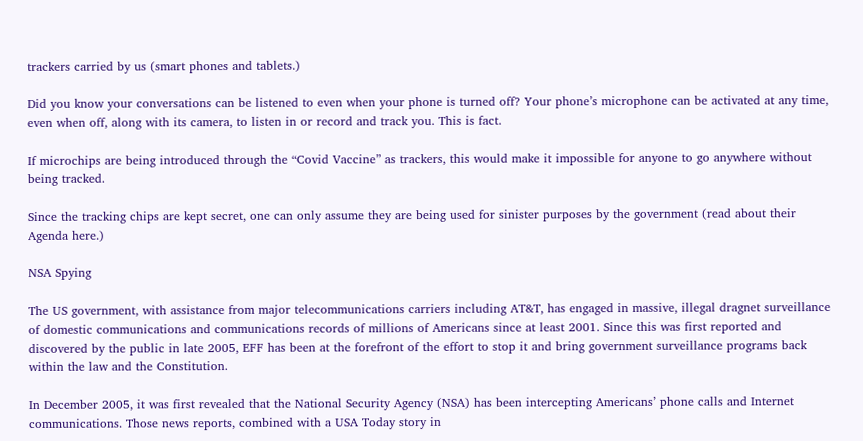trackers carried by us (smart phones and tablets.)

Did you know your conversations can be listened to even when your phone is turned off? Your phone’s microphone can be activated at any time, even when off, along with its camera, to listen in or record and track you. This is fact.

If microchips are being introduced through the “Covid Vaccine” as trackers, this would make it impossible for anyone to go anywhere without being tracked.

Since the tracking chips are kept secret, one can only assume they are being used for sinister purposes by the government (read about their Agenda here.)

NSA Spying

The US government, with assistance from major telecommunications carriers including AT&T, has engaged in massive, illegal dragnet surveillance of domestic communications and communications records of millions of Americans since at least 2001. Since this was first reported and discovered by the public in late 2005, EFF has been at the forefront of the effort to stop it and bring government surveillance programs back within the law and the Constitution.

In December 2005, it was first revealed that the National Security Agency (NSA) has been intercepting Americans’ phone calls and Internet communications. Those news reports, combined with a USA Today story in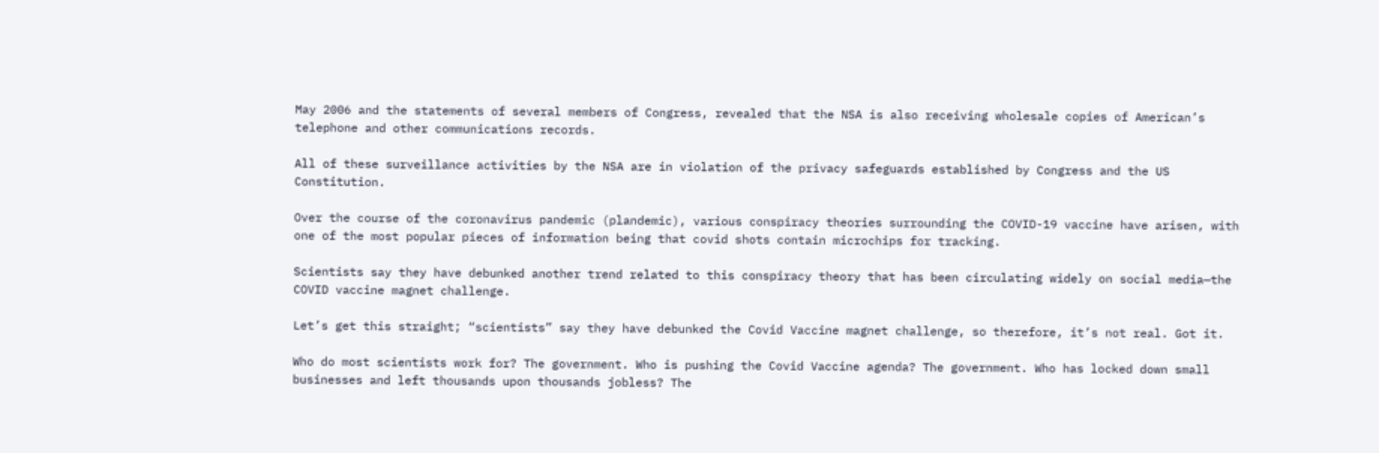May 2006 and the statements of several members of Congress, revealed that the NSA is also receiving wholesale copies of American’s telephone and other communications records.

All of these surveillance activities by the NSA are in violation of the privacy safeguards established by Congress and the US Constitution.

Over the course of the coronavirus pandemic (plandemic), various conspiracy theories surrounding the COVID-19 vaccine have arisen, with one of the most popular pieces of information being that covid shots contain microchips for tracking.

Scientists say they have debunked another trend related to this conspiracy theory that has been circulating widely on social media—the COVID vaccine magnet challenge.

Let’s get this straight; “scientists” say they have debunked the Covid Vaccine magnet challenge, so therefore, it’s not real. Got it.

Who do most scientists work for? The government. Who is pushing the Covid Vaccine agenda? The government. Who has locked down small businesses and left thousands upon thousands jobless? The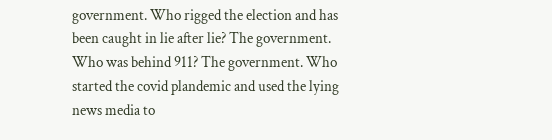government. Who rigged the election and has been caught in lie after lie? The government. Who was behind 911? The government. Who started the covid plandemic and used the lying news media to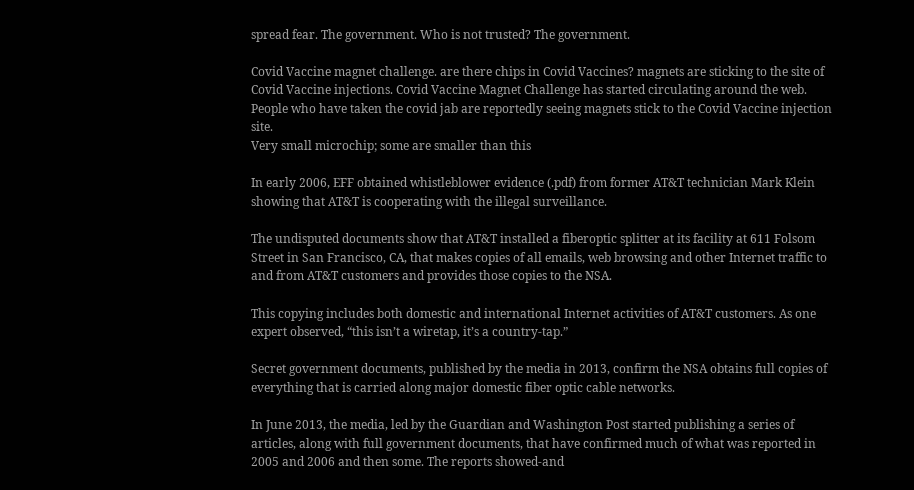spread fear. The government. Who is not trusted? The government.

Covid Vaccine magnet challenge. are there chips in Covid Vaccines? magnets are sticking to the site of Covid Vaccine injections. Covid Vaccine Magnet Challenge has started circulating around the web. People who have taken the covid jab are reportedly seeing magnets stick to the Covid Vaccine injection site.
Very small microchip; some are smaller than this

In early 2006, EFF obtained whistleblower evidence (.pdf) from former AT&T technician Mark Klein showing that AT&T is cooperating with the illegal surveillance.

The undisputed documents show that AT&T installed a fiberoptic splitter at its facility at 611 Folsom Street in San Francisco, CA, that makes copies of all emails, web browsing and other Internet traffic to and from AT&T customers and provides those copies to the NSA.

This copying includes both domestic and international Internet activities of AT&T customers. As one expert observed, “this isn’t a wiretap, it’s a country-tap.”

Secret government documents, published by the media in 2013, confirm the NSA obtains full copies of everything that is carried along major domestic fiber optic cable networks.

In June 2013, the media, led by the Guardian and Washington Post started publishing a series of articles, along with full government documents, that have confirmed much of what was reported in 2005 and 2006 and then some. The reports showed-and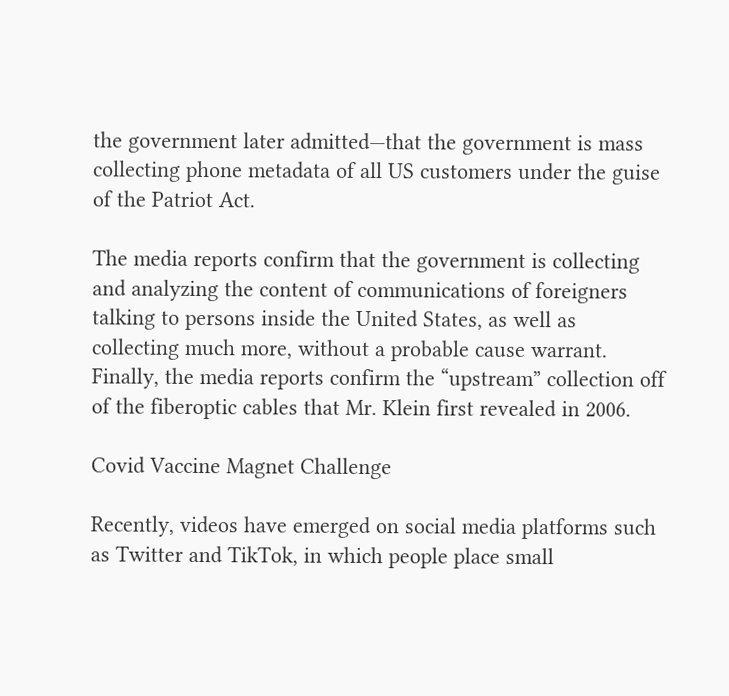the government later admitted—that the government is mass collecting phone metadata of all US customers under the guise of the Patriot Act.

The media reports confirm that the government is collecting and analyzing the content of communications of foreigners talking to persons inside the United States, as well as collecting much more, without a probable cause warrant. Finally, the media reports confirm the “upstream” collection off of the fiberoptic cables that Mr. Klein first revealed in 2006.

Covid Vaccine Magnet Challenge

Recently, videos have emerged on social media platforms such as Twitter and TikTok, in which people place small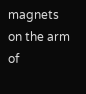magnets on the arm of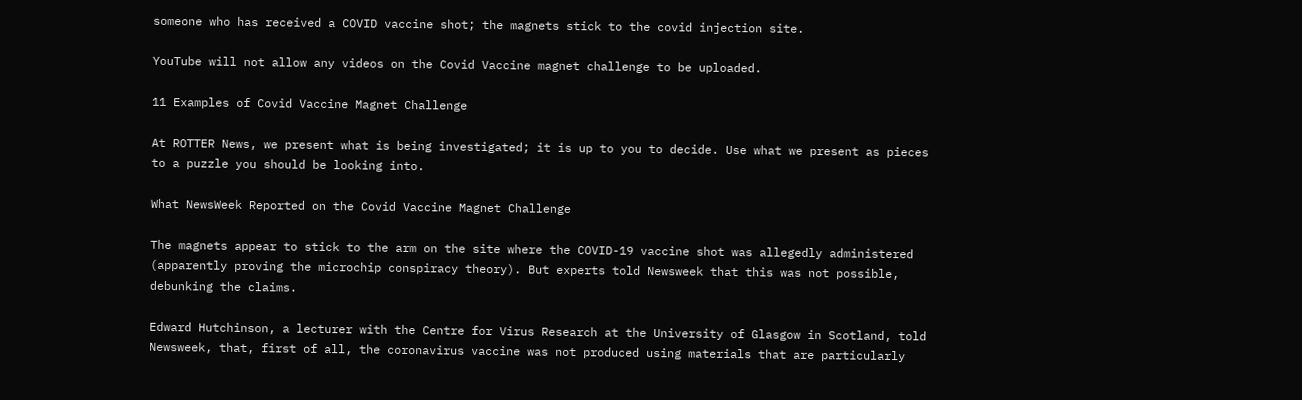someone who has received a COVID vaccine shot; the magnets stick to the covid injection site.

YouTube will not allow any videos on the Covid Vaccine magnet challenge to be uploaded.

11 Examples of Covid Vaccine Magnet Challenge

At ROTTER News, we present what is being investigated; it is up to you to decide. Use what we present as pieces to a puzzle you should be looking into.

What NewsWeek Reported on the Covid Vaccine Magnet Challenge

The magnets appear to stick to the arm on the site where the COVID-19 vaccine shot was allegedly administered (apparently proving the microchip conspiracy theory). But experts told Newsweek that this was not possible, debunking the claims.

Edward Hutchinson, a lecturer with the Centre for Virus Research at the University of Glasgow in Scotland, told Newsweek, that, first of all, the coronavirus vaccine was not produced using materials that are particularly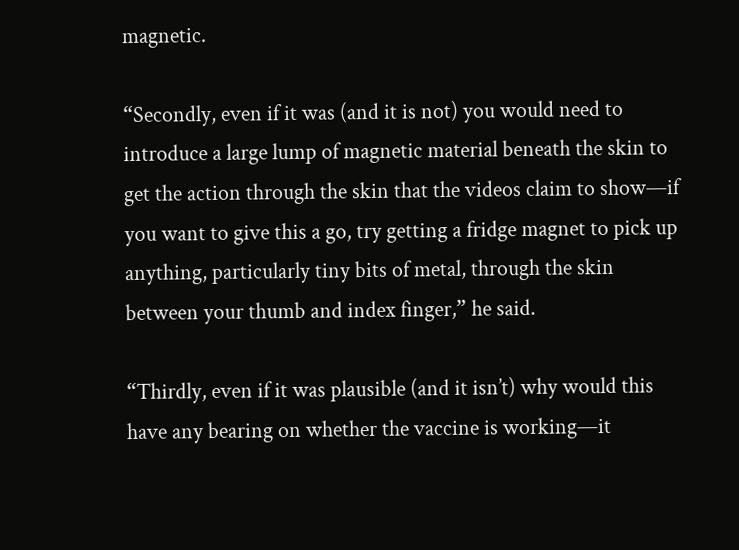magnetic.

“Secondly, even if it was (and it is not) you would need to introduce a large lump of magnetic material beneath the skin to get the action through the skin that the videos claim to show—if you want to give this a go, try getting a fridge magnet to pick up anything, particularly tiny bits of metal, through the skin between your thumb and index finger,” he said.

“Thirdly, even if it was plausible (and it isn’t) why would this have any bearing on whether the vaccine is working—it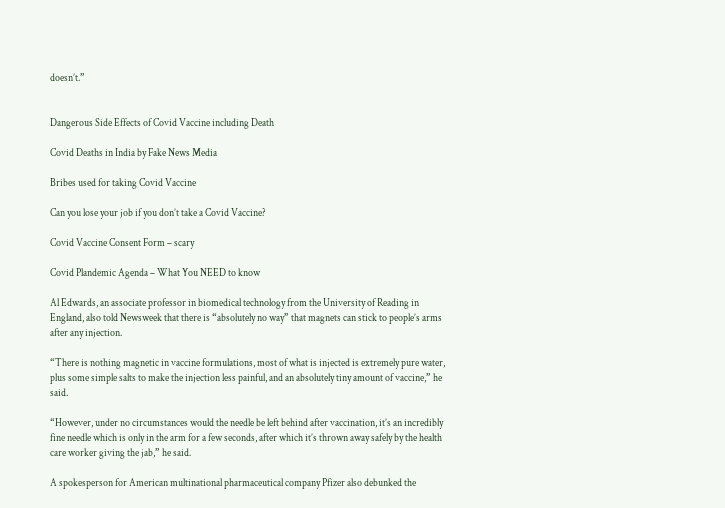doesn’t.”


Dangerous Side Effects of Covid Vaccine including Death

Covid Deaths in India by Fake News Media

Bribes used for taking Covid Vaccine

Can you lose your job if you don’t take a Covid Vaccine?

Covid Vaccine Consent Form – scary

Covid Plandemic Agenda – What You NEED to know

Al Edwards, an associate professor in biomedical technology from the University of Reading in England, also told Newsweek that there is “absolutely no way” that magnets can stick to people’s arms after any injection.

“There is nothing magnetic in vaccine formulations, most of what is injected is extremely pure water, plus some simple salts to make the injection less painful, and an absolutely tiny amount of vaccine,” he said.

“However, under no circumstances would the needle be left behind after vaccination, it’s an incredibly fine needle which is only in the arm for a few seconds, after which it’s thrown away safely by the health care worker giving the jab,” he said.

A spokesperson for American multinational pharmaceutical company Pfizer also debunked the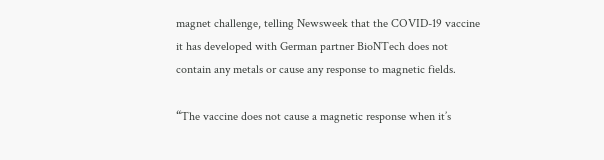magnet challenge, telling Newsweek that the COVID-19 vaccine it has developed with German partner BioNTech does not contain any metals or cause any response to magnetic fields.

“The vaccine does not cause a magnetic response when it’s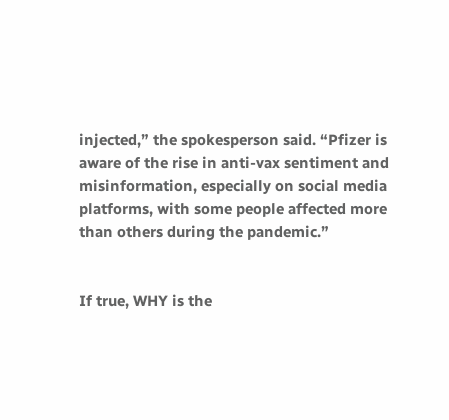injected,” the spokesperson said. “Pfizer is aware of the rise in anti-vax sentiment and misinformation, especially on social media platforms, with some people affected more than others during the pandemic.”


If true, WHY is the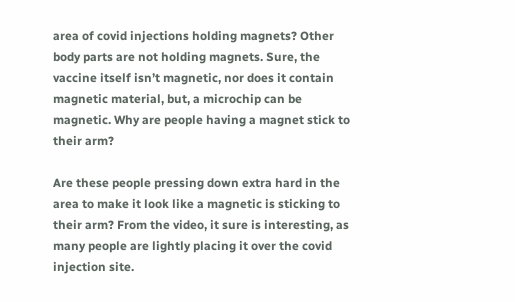area of covid injections holding magnets? Other body parts are not holding magnets. Sure, the vaccine itself isn’t magnetic, nor does it contain magnetic material, but, a microchip can be magnetic. Why are people having a magnet stick to their arm?

Are these people pressing down extra hard in the area to make it look like a magnetic is sticking to their arm? From the video, it sure is interesting, as many people are lightly placing it over the covid injection site.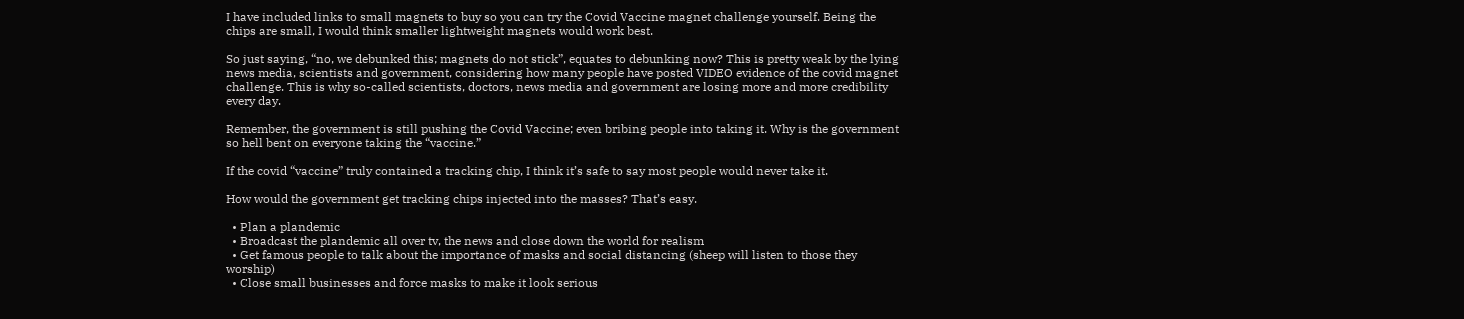I have included links to small magnets to buy so you can try the Covid Vaccine magnet challenge yourself. Being the chips are small, I would think smaller lightweight magnets would work best.

So just saying, “no, we debunked this; magnets do not stick”, equates to debunking now? This is pretty weak by the lying news media, scientists and government, considering how many people have posted VIDEO evidence of the covid magnet challenge. This is why so-called scientists, doctors, news media and government are losing more and more credibility every day.

Remember, the government is still pushing the Covid Vaccine; even bribing people into taking it. Why is the government so hell bent on everyone taking the “vaccine.”

If the covid “vaccine” truly contained a tracking chip, I think it’s safe to say most people would never take it.

How would the government get tracking chips injected into the masses? That’s easy.

  • Plan a plandemic
  • Broadcast the plandemic all over tv, the news and close down the world for realism
  • Get famous people to talk about the importance of masks and social distancing (sheep will listen to those they worship)
  • Close small businesses and force masks to make it look serious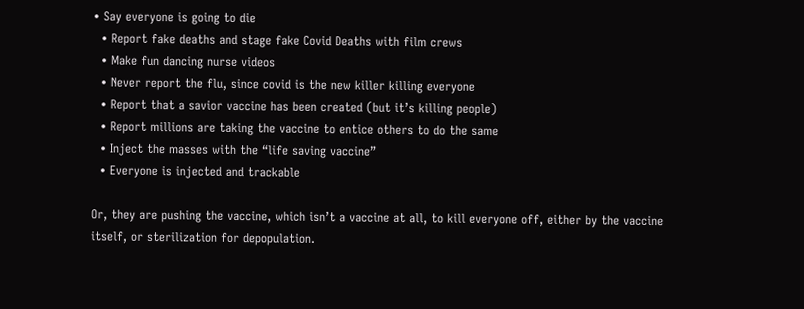• Say everyone is going to die
  • Report fake deaths and stage fake Covid Deaths with film crews
  • Make fun dancing nurse videos
  • Never report the flu, since covid is the new killer killing everyone
  • Report that a savior vaccine has been created (but it’s killing people)
  • Report millions are taking the vaccine to entice others to do the same
  • Inject the masses with the “life saving vaccine”
  • Everyone is injected and trackable

Or, they are pushing the vaccine, which isn’t a vaccine at all, to kill everyone off, either by the vaccine itself, or sterilization for depopulation.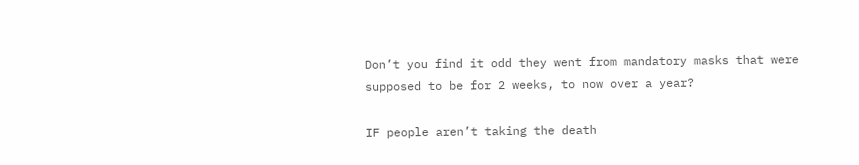Don’t you find it odd they went from mandatory masks that were supposed to be for 2 weeks, to now over a year?

IF people aren’t taking the death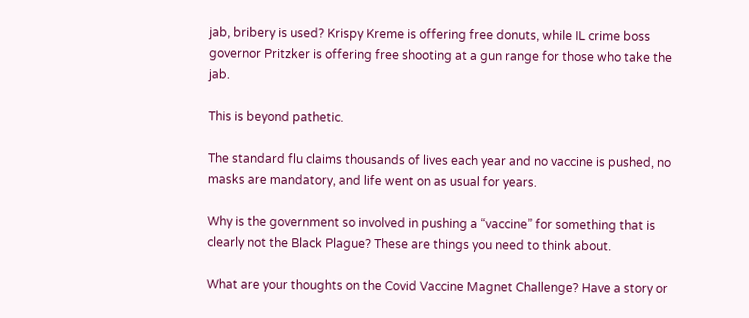jab, bribery is used? Krispy Kreme is offering free donuts, while IL crime boss governor Pritzker is offering free shooting at a gun range for those who take the jab.

This is beyond pathetic.

The standard flu claims thousands of lives each year and no vaccine is pushed, no masks are mandatory, and life went on as usual for years.

Why is the government so involved in pushing a “vaccine” for something that is clearly not the Black Plague? These are things you need to think about.

What are your thoughts on the Covid Vaccine Magnet Challenge? Have a story or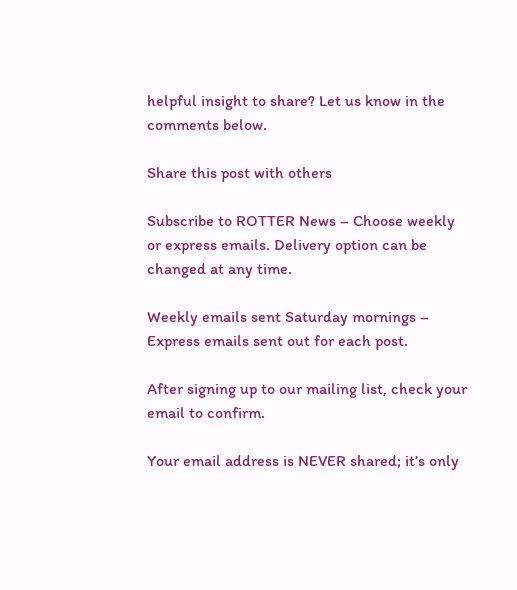helpful insight to share? Let us know in the comments below.

Share this post with others

Subscribe to ROTTER News – Choose weekly or express emails. Delivery option can be changed at any time.

Weekly emails sent Saturday mornings – Express emails sent out for each post.

After signing up to our mailing list, check your email to confirm.

Your email address is NEVER shared; it’s only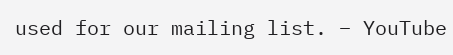used for our mailing list. – YouTube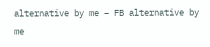alternative by me – FB alternative by me